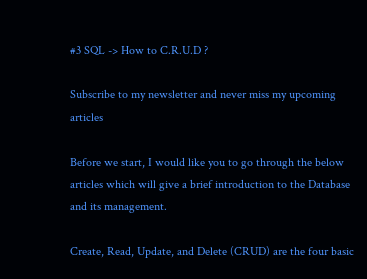#3 SQL -> How to C.R.U.D ?

Subscribe to my newsletter and never miss my upcoming articles

Before we start, I would like you to go through the below articles which will give a brief introduction to the Database and its management.

Create, Read, Update, and Delete (CRUD) are the four basic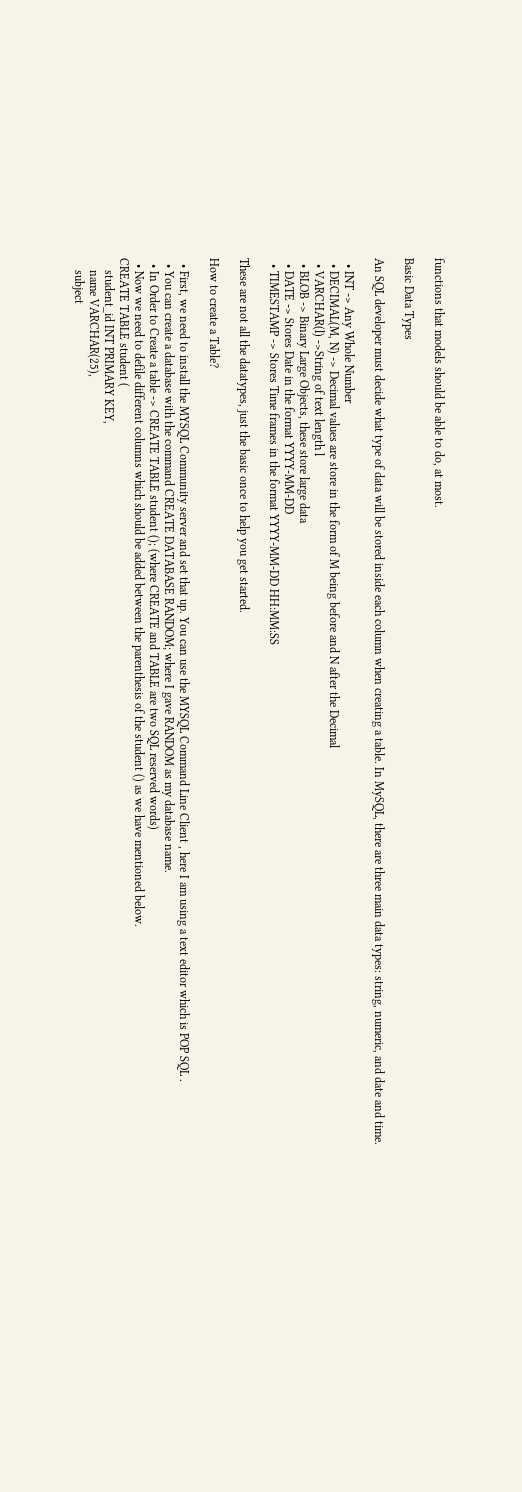functions that models should be able to do, at most.

Basic Data Types

An SQL developer must decide what type of data will be stored inside each column when creating a table. In MySQL, there are three main data types: string, numeric, and date and time.

  • INT -> Any Whole Number
  • DECIMAL(M, N) -> Decimal values are store in the form of M being before and N after the Decimal
  • VARCHAR(l) ->String of text length l
  • BLOB -> Binary Large Objects, these store large data
  • DATE -> Stores Date in the format YYYY-MM-DD
  • TIMESTAMP -> Stores Time frames in the format YYYY-MM-DD HH:MM:SS

These are not all the datatypes, just the basic once to help you get started.

How to create a Table?

  • First, we need to install the MYSQL Community server and set that up. You can use the MYSQL Command Line Client , here I am using a text editor which is POP SQL .
  • You can create a database with the command CREATE DATABASE RANDOM; where I gave RANDOM as my database name.
  • In Order to Create a table -> CREATE TABLE student (); (where CREATE and TABLE are two SQL reserved words)
  • Now we need to defile different columns which should be added between the parenthesis of the student () as we have mentioned below.
CREATE TABLE student (
    student_id INT PRIMARY KEY,
    name VARCHAR(25),
    subject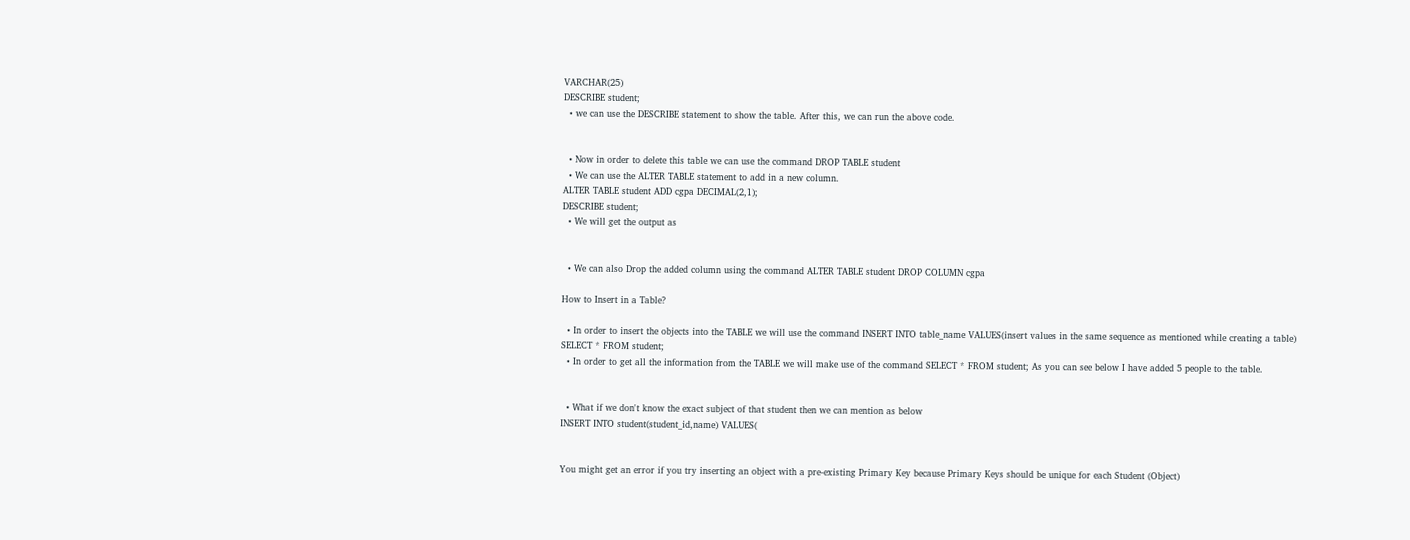VARCHAR(25)
DESCRIBE student;
  • we can use the DESCRIBE statement to show the table. After this, we can run the above code.


  • Now in order to delete this table we can use the command DROP TABLE student
  • We can use the ALTER TABLE statement to add in a new column.
ALTER TABLE student ADD cgpa DECIMAL(2,1);
DESCRIBE student;
  • We will get the output as


  • We can also Drop the added column using the command ALTER TABLE student DROP COLUMN cgpa

How to Insert in a Table?

  • In order to insert the objects into the TABLE we will use the command INSERT INTO table_name VALUES(insert values in the same sequence as mentioned while creating a table)
SELECT * FROM student;
  • In order to get all the information from the TABLE we will make use of the command SELECT * FROM student; As you can see below I have added 5 people to the table.


  • What if we don't know the exact subject of that student then we can mention as below
INSERT INTO student(student_id,name) VALUES(


You might get an error if you try inserting an object with a pre-existing Primary Key because Primary Keys should be unique for each Student (Object)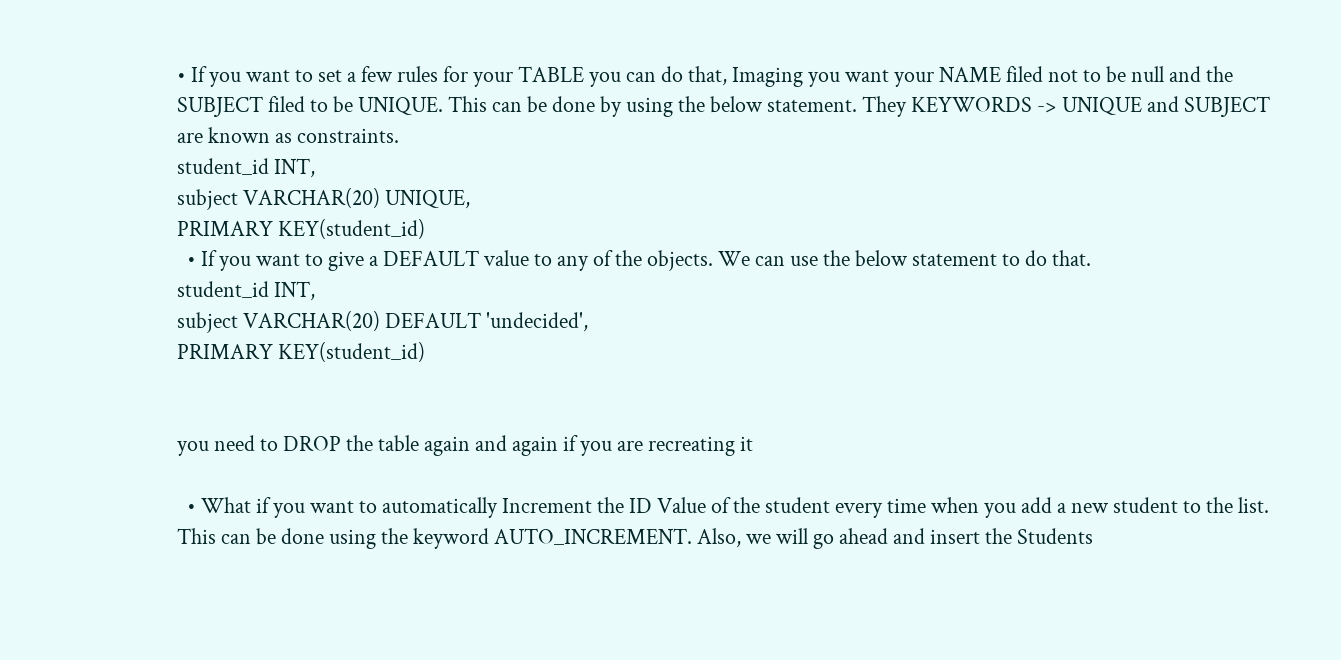• If you want to set a few rules for your TABLE you can do that, Imaging you want your NAME filed not to be null and the SUBJECT filed to be UNIQUE. This can be done by using the below statement. They KEYWORDS -> UNIQUE and SUBJECT are known as constraints.
student_id INT,
subject VARCHAR(20) UNIQUE,
PRIMARY KEY(student_id)
  • If you want to give a DEFAULT value to any of the objects. We can use the below statement to do that.
student_id INT,
subject VARCHAR(20) DEFAULT 'undecided',
PRIMARY KEY(student_id)


you need to DROP the table again and again if you are recreating it

  • What if you want to automatically Increment the ID Value of the student every time when you add a new student to the list. This can be done using the keyword AUTO_INCREMENT. Also, we will go ahead and insert the Students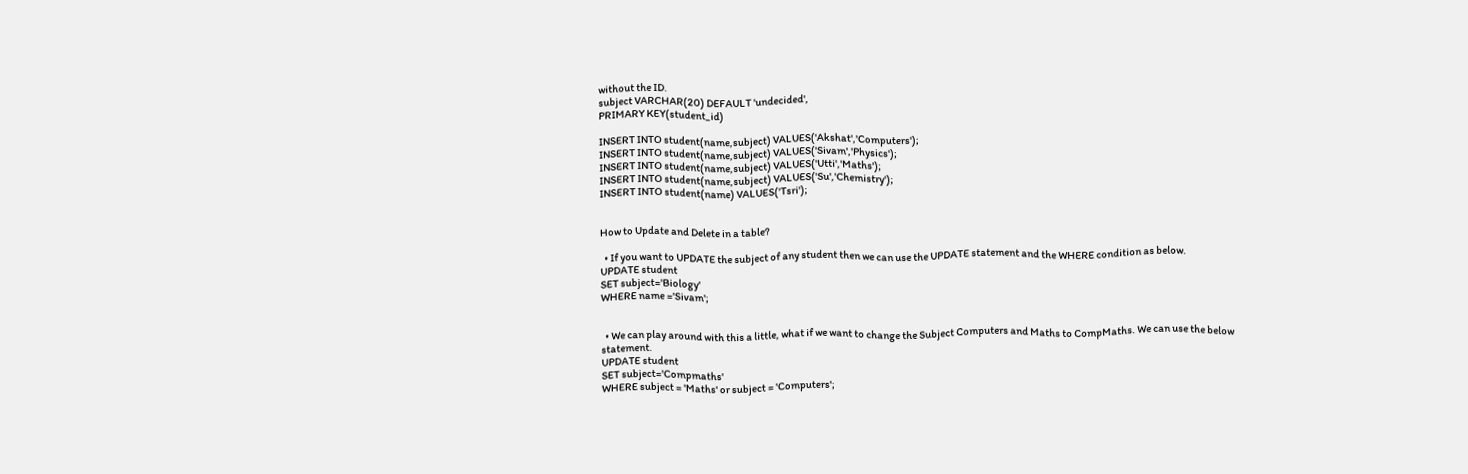without the ID.
subject VARCHAR(20) DEFAULT 'undecided',
PRIMARY KEY(student_id)

INSERT INTO student(name,subject) VALUES('Akshat','Computers');
INSERT INTO student(name,subject) VALUES('Sivam','Physics');
INSERT INTO student(name,subject) VALUES('Utti','Maths');
INSERT INTO student(name,subject) VALUES('Su','Chemistry');
INSERT INTO student(name) VALUES('Tsri');


How to Update and Delete in a table?

  • If you want to UPDATE the subject of any student then we can use the UPDATE statement and the WHERE condition as below.
UPDATE student
SET subject='Biology'
WHERE name ='Sivam';


  • We can play around with this a little, what if we want to change the Subject Computers and Maths to CompMaths. We can use the below statement.
UPDATE student
SET subject='Compmaths'
WHERE subject = 'Maths' or subject = 'Computers';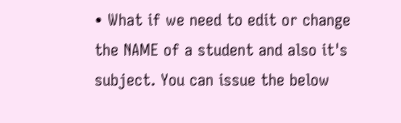• What if we need to edit or change the NAME of a student and also it's subject. You can issue the below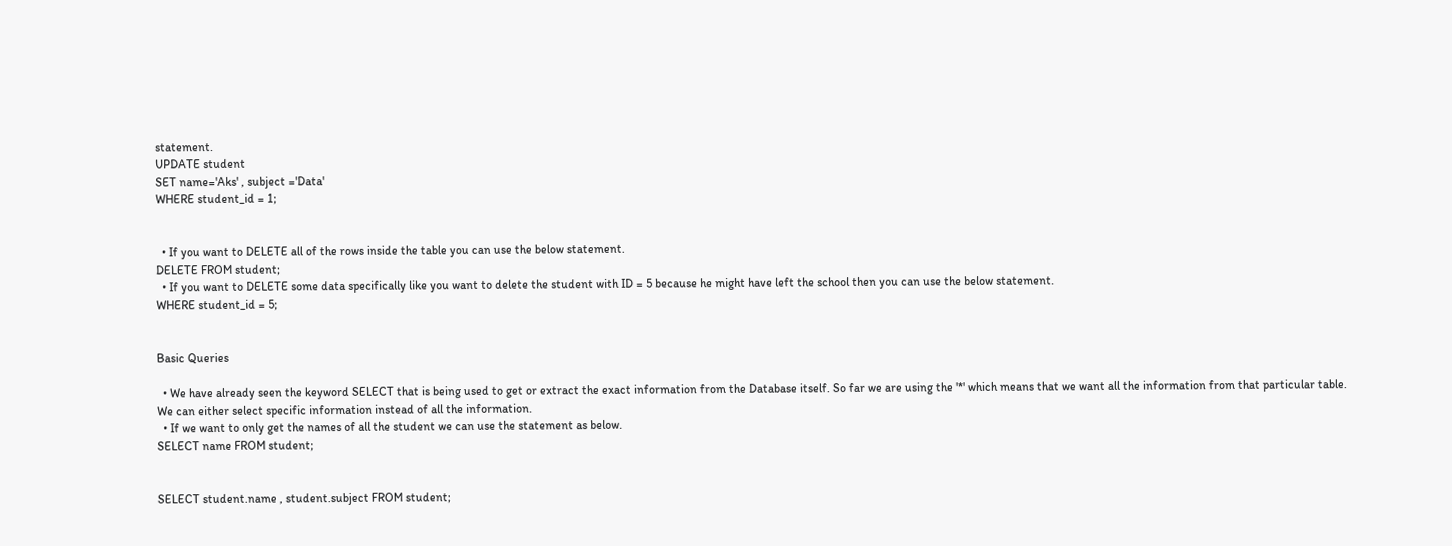statement.
UPDATE student
SET name='Aks' , subject ='Data'
WHERE student_id = 1;


  • If you want to DELETE all of the rows inside the table you can use the below statement.
DELETE FROM student;
  • If you want to DELETE some data specifically like you want to delete the student with ID = 5 because he might have left the school then you can use the below statement.
WHERE student_id = 5;


Basic Queries

  • We have already seen the keyword SELECT that is being used to get or extract the exact information from the Database itself. So far we are using the '*' which means that we want all the information from that particular table. We can either select specific information instead of all the information.
  • If we want to only get the names of all the student we can use the statement as below.
SELECT name FROM student;


SELECT student.name , student.subject FROM student;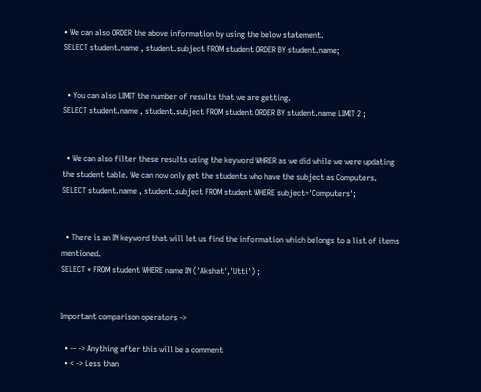• We can also ORDER the above information by using the below statement.
SELECT student.name , student.subject FROM student ORDER BY student.name;


  • You can also LIMIT the number of results that we are getting.
SELECT student.name , student.subject FROM student ORDER BY student.name LIMIT 2 ;


  • We can also filter these results using the keyword WHRER as we did while we were updating the student table. We can now only get the students who have the subject as Computers.
SELECT student.name , student.subject FROM student WHERE subject='Computers';


  • There is an IN keyword that will let us find the information which belongs to a list of items mentioned.
SELECT * FROM student WHERE name IN ('Akshat','Utti') ;


Important comparison operators ->

  • -- -> Anything after this will be a comment
  • < -> Less than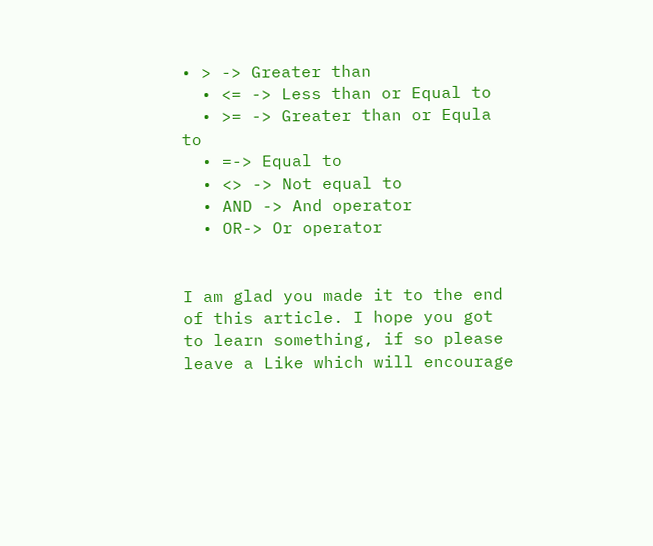• > -> Greater than
  • <= -> Less than or Equal to
  • >= -> Greater than or Equla to
  • =-> Equal to
  • <> -> Not equal to
  • AND -> And operator
  • OR-> Or operator


I am glad you made it to the end of this article. I hope you got to learn something, if so please leave a Like which will encourage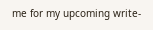me for my upcoming write-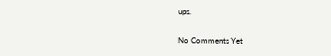ups.

No Comments Yet